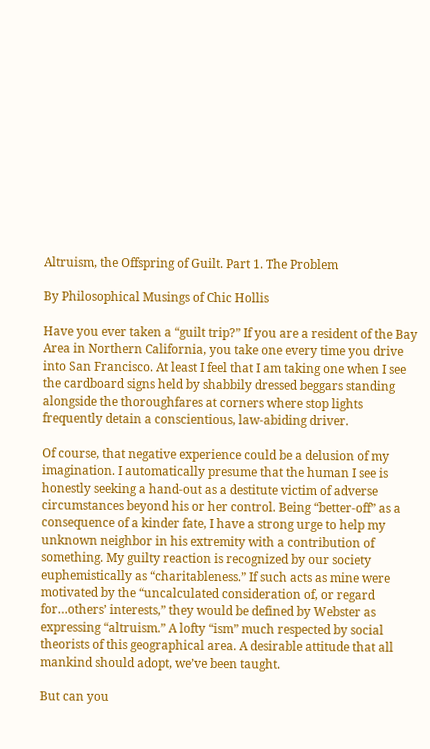Altruism, the Offspring of Guilt. Part 1. The Problem

By Philosophical Musings of Chic Hollis

Have you ever taken a “guilt trip?” If you are a resident of the Bay Area in Northern California, you take one every time you drive into San Francisco. At least I feel that I am taking one when I see the cardboard signs held by shabbily dressed beggars standing alongside the thoroughfares at corners where stop lights frequently detain a conscientious, law-abiding driver.

Of course, that negative experience could be a delusion of my imagination. I automatically presume that the human I see is honestly seeking a hand-out as a destitute victim of adverse circumstances beyond his or her control. Being “better-off” as a consequence of a kinder fate, I have a strong urge to help my unknown neighbor in his extremity with a contribution of something. My guilty reaction is recognized by our society euphemistically as “charitableness.” If such acts as mine were motivated by the “uncalculated consideration of, or regard for…others’ interests,” they would be defined by Webster as expressing “altruism.” A lofty “ism” much respected by social theorists of this geographical area. A desirable attitude that all mankind should adopt, we’ve been taught.

But can you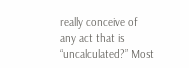really conceive of any act that is “uncalculated?” Most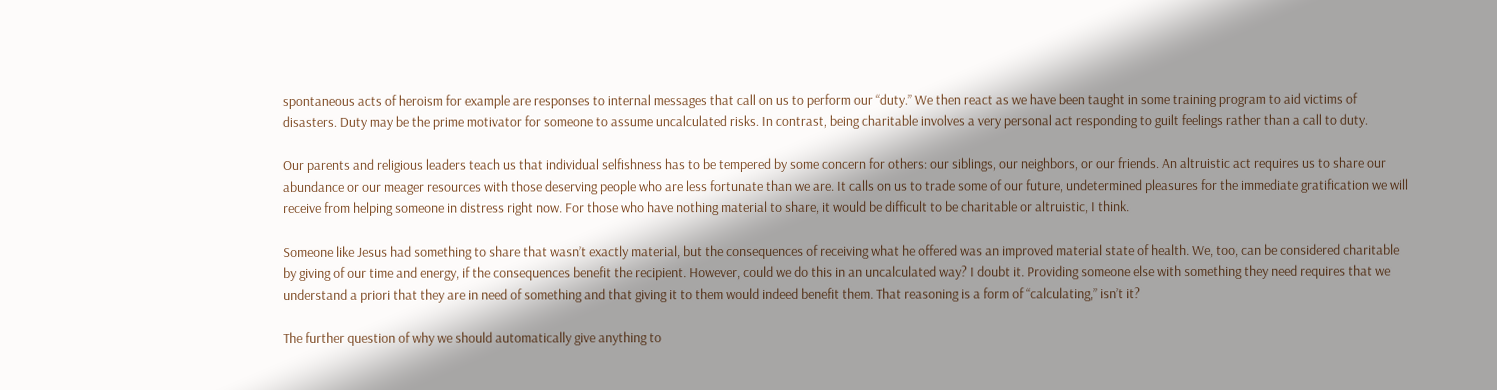spontaneous acts of heroism for example are responses to internal messages that call on us to perform our “duty.” We then react as we have been taught in some training program to aid victims of disasters. Duty may be the prime motivator for someone to assume uncalculated risks. In contrast, being charitable involves a very personal act responding to guilt feelings rather than a call to duty.

Our parents and religious leaders teach us that individual selfishness has to be tempered by some concern for others: our siblings, our neighbors, or our friends. An altruistic act requires us to share our abundance or our meager resources with those deserving people who are less fortunate than we are. It calls on us to trade some of our future, undetermined pleasures for the immediate gratification we will receive from helping someone in distress right now. For those who have nothing material to share, it would be difficult to be charitable or altruistic, I think.

Someone like Jesus had something to share that wasn’t exactly material, but the consequences of receiving what he offered was an improved material state of health. We, too, can be considered charitable by giving of our time and energy, if the consequences benefit the recipient. However, could we do this in an uncalculated way? I doubt it. Providing someone else with something they need requires that we understand a priori that they are in need of something and that giving it to them would indeed benefit them. That reasoning is a form of “calculating,” isn’t it?

The further question of why we should automatically give anything to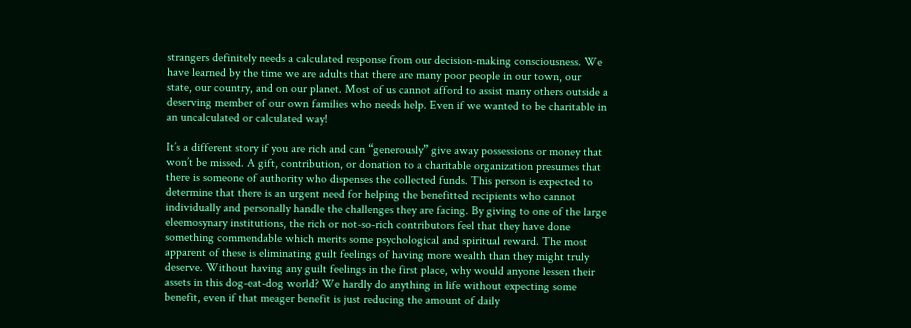strangers definitely needs a calculated response from our decision-making consciousness. We have learned by the time we are adults that there are many poor people in our town, our state, our country, and on our planet. Most of us cannot afford to assist many others outside a deserving member of our own families who needs help. Even if we wanted to be charitable in an uncalculated or calculated way!

It’s a different story if you are rich and can “generously” give away possessions or money that won’t be missed. A gift, contribution, or donation to a charitable organization presumes that there is someone of authority who dispenses the collected funds. This person is expected to determine that there is an urgent need for helping the benefitted recipients who cannot individually and personally handle the challenges they are facing. By giving to one of the large eleemosynary institutions, the rich or not-so-rich contributors feel that they have done something commendable which merits some psychological and spiritual reward. The most apparent of these is eliminating guilt feelings of having more wealth than they might truly deserve. Without having any guilt feelings in the first place, why would anyone lessen their assets in this dog-eat-dog world? We hardly do anything in life without expecting some benefit, even if that meager benefit is just reducing the amount of daily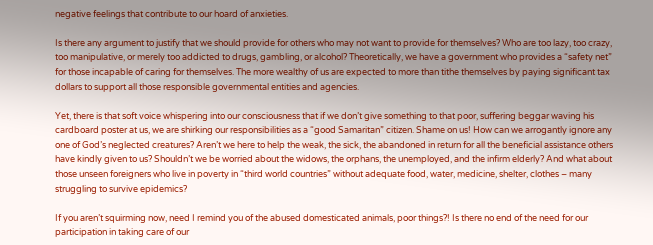negative feelings that contribute to our hoard of anxieties.

Is there any argument to justify that we should provide for others who may not want to provide for themselves? Who are too lazy, too crazy, too manipulative, or merely too addicted to drugs, gambling, or alcohol? Theoretically, we have a government who provides a “safety net” for those incapable of caring for themselves. The more wealthy of us are expected to more than tithe themselves by paying significant tax dollars to support all those responsible governmental entities and agencies.

Yet, there is that soft voice whispering into our consciousness that if we don’t give something to that poor, suffering beggar waving his cardboard poster at us, we are shirking our responsibilities as a “good Samaritan” citizen. Shame on us! How can we arrogantly ignore any one of God’s neglected creatures? Aren’t we here to help the weak, the sick, the abandoned in return for all the beneficial assistance others have kindly given to us? Shouldn’t we be worried about the widows, the orphans, the unemployed, and the infirm elderly? And what about those unseen foreigners who live in poverty in “third world countries” without adequate food, water, medicine, shelter, clothes – many struggling to survive epidemics?

If you aren’t squirming now, need I remind you of the abused domesticated animals, poor things?! Is there no end of the need for our participation in taking care of our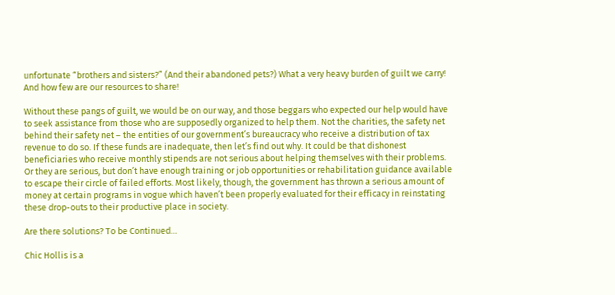unfortunate “brothers and sisters?” (And their abandoned pets?) What a very heavy burden of guilt we carry! And how few are our resources to share!

Without these pangs of guilt, we would be on our way, and those beggars who expected our help would have to seek assistance from those who are supposedly organized to help them. Not the charities, the safety net behind their safety net – the entities of our government’s bureaucracy who receive a distribution of tax revenue to do so. If these funds are inadequate, then let’s find out why. It could be that dishonest beneficiaries who receive monthly stipends are not serious about helping themselves with their problems. Or they are serious, but don’t have enough training or job opportunities or rehabilitation guidance available to escape their circle of failed efforts. Most likely, though, the government has thrown a serious amount of money at certain programs in vogue which haven’t been properly evaluated for their efficacy in reinstating these drop-outs to their productive place in society.

Are there solutions? To be Continued…

Chic Hollis is a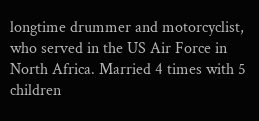longtime drummer and motorcyclist, who served in the US Air Force in North Africa. Married 4 times with 5 children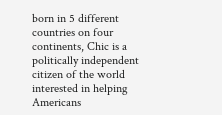born in 5 different countries on four continents, Chic is a politically independent citizen of the world interested in helping Americans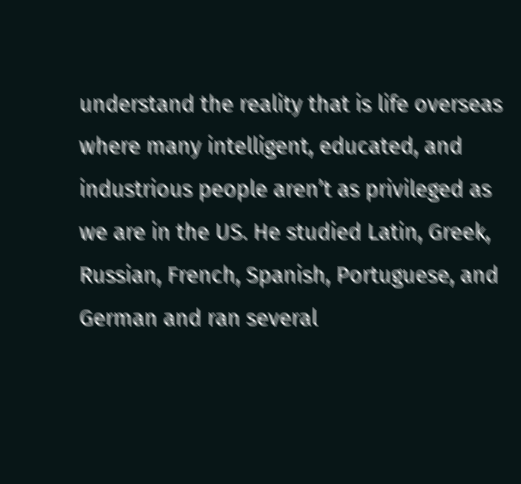understand the reality that is life overseas where many intelligent, educated, and industrious people aren’t as privileged as we are in the US. He studied Latin, Greek, Russian, French, Spanish, Portuguese, and German and ran several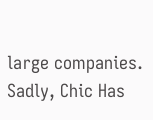large companies. Sadly, Chic Has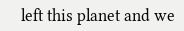left this planet and we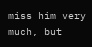miss him very much, but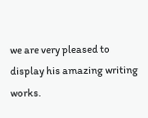we are very pleased to display his amazing writing works.